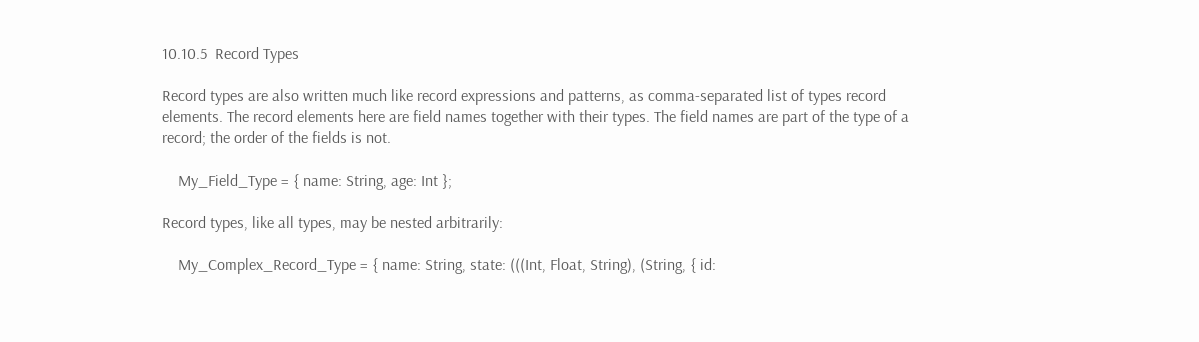10.10.5  Record Types

Record types are also written much like record expressions and patterns, as comma-separated list of types record elements. The record elements here are field names together with their types. The field names are part of the type of a record; the order of the fields is not.

    My_Field_Type = { name: String, age: Int };

Record types, like all types, may be nested arbitrarily:

    My_Complex_Record_Type = { name: String, state: (((Int, Float, String), (String, { id: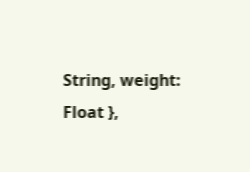String, weight: Float },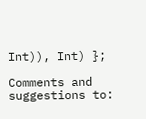Int)), Int) };

Comments and suggestions to: